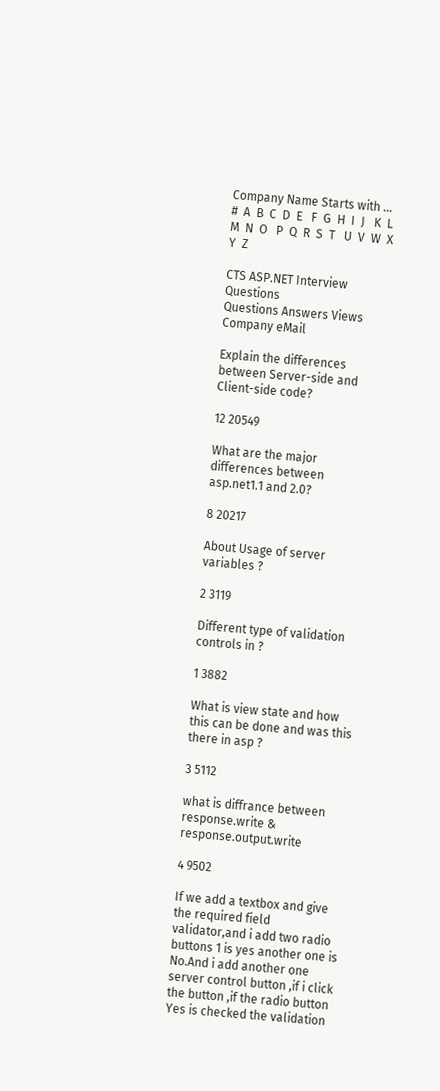Company Name Starts with ...
#  A  B  C  D  E   F  G  H  I  J   K  L  M  N  O   P  Q  R  S  T   U  V  W  X  Y  Z

CTS ASP.NET Interview Questions
Questions Answers Views Company eMail

Explain the differences between Server-side and Client-side code?

12 20549

What are the major differences between asp.net1.1 and 2.0?

8 20217

About Usage of server variables ?

2 3119

Different type of validation controls in ?

1 3882

What is view state and how this can be done and was this there in asp ?

3 5112

what is diffrance between response.write & response.output.write

4 9502

If we add a textbox and give the required field validator,and i add two radio buttons 1 is yes another one is No.And i add another one server control button ,if i click the button ,if the radio button Yes is checked the validation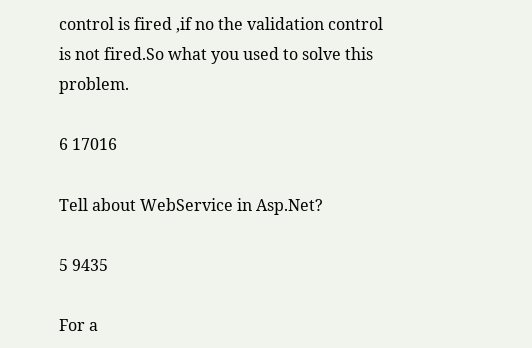control is fired ,if no the validation control is not fired.So what you used to solve this problem.

6 17016

Tell about WebService in Asp.Net?

5 9435

For a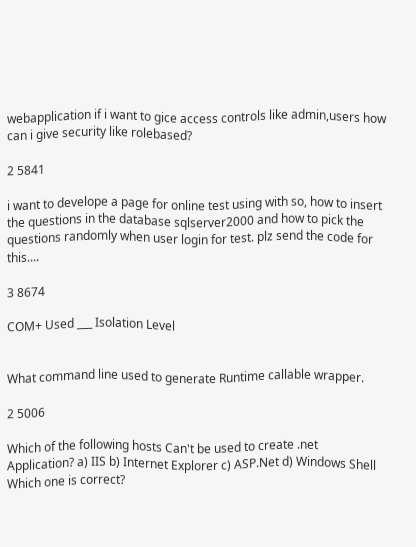webapplication if i want to gice access controls like admin,users how can i give security like rolebased?

2 5841

i want to develope a page for online test using with so, how to insert the questions in the database sqlserver2000 and how to pick the questions randomly when user login for test. plz send the code for this....

3 8674

COM+ Used ___ Isolation Level


What command line used to generate Runtime callable wrapper.

2 5006

Which of the following hosts Can't be used to create .net Application? a) IIS b) Internet Explorer c) ASP.Net d) Windows Shell Which one is correct?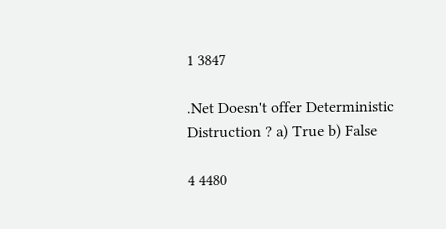1 3847

.Net Doesn't offer Deterministic Distruction ? a) True b) False

4 4480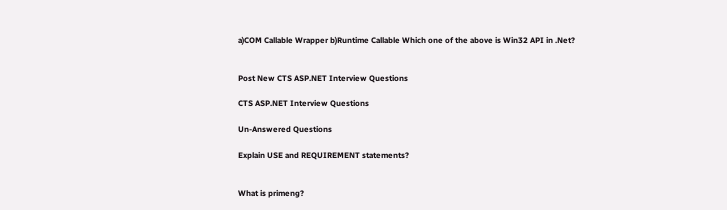a)COM Callable Wrapper b)Runtime Callable Which one of the above is Win32 API in .Net?


Post New CTS ASP.NET Interview Questions

CTS ASP.NET Interview Questions

Un-Answered Questions

Explain USE and REQUIREMENT statements?


What is primeng?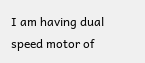I am having dual speed motor of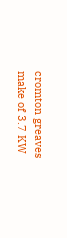cromton greaves make of 3.7 KW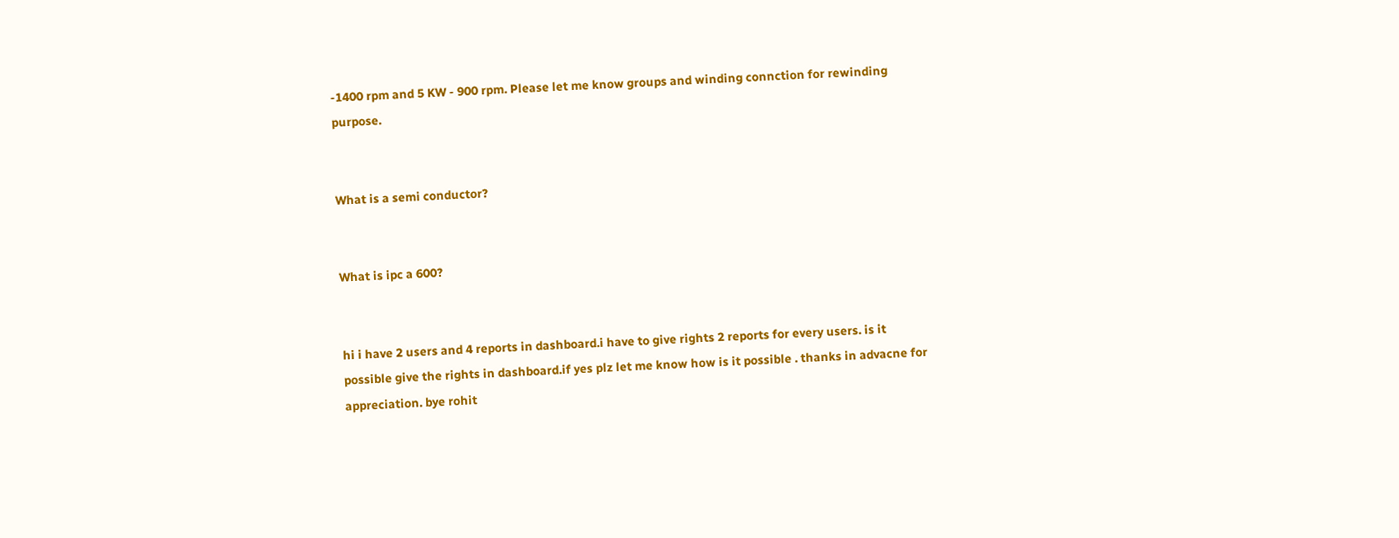-1400 rpm and 5 KW - 900 rpm. Please let me know groups and winding connction for rewinding purpose.


What is a semi conductor?


What is ipc a 600?


hi i have 2 users and 4 reports in dashboard.i have to give rights 2 reports for every users. is it possible give the rights in dashboard.if yes plz let me know how is it possible . thanks in advacne for appreciation. bye rohit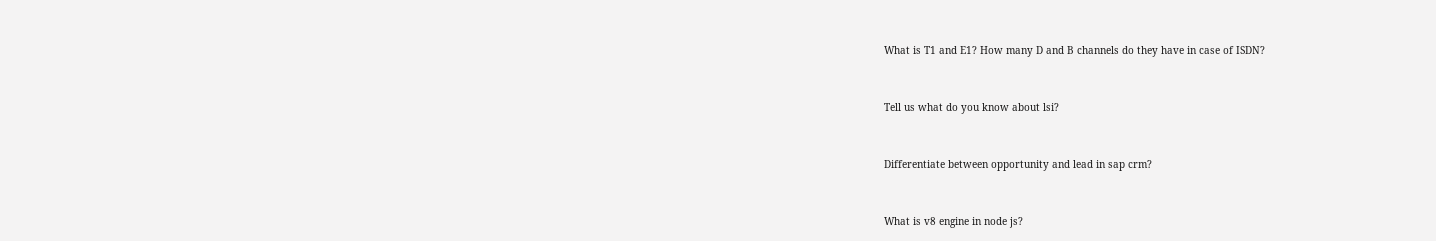What is T1 and E1? How many D and B channels do they have in case of ISDN?


Tell us what do you know about lsi?


Differentiate between opportunity and lead in sap crm?


What is v8 engine in node js?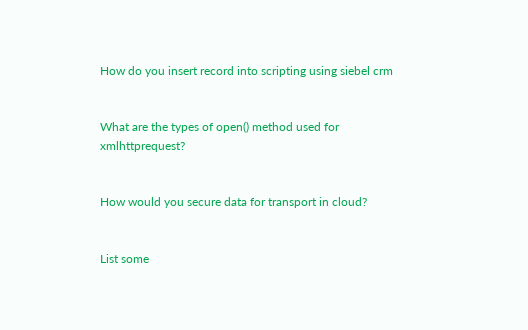How do you insert record into scripting using siebel crm


What are the types of open() method used for xmlhttprequest?


How would you secure data for transport in cloud?


List some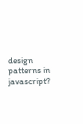design patterns in javascript?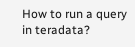How to run a query in teradata?